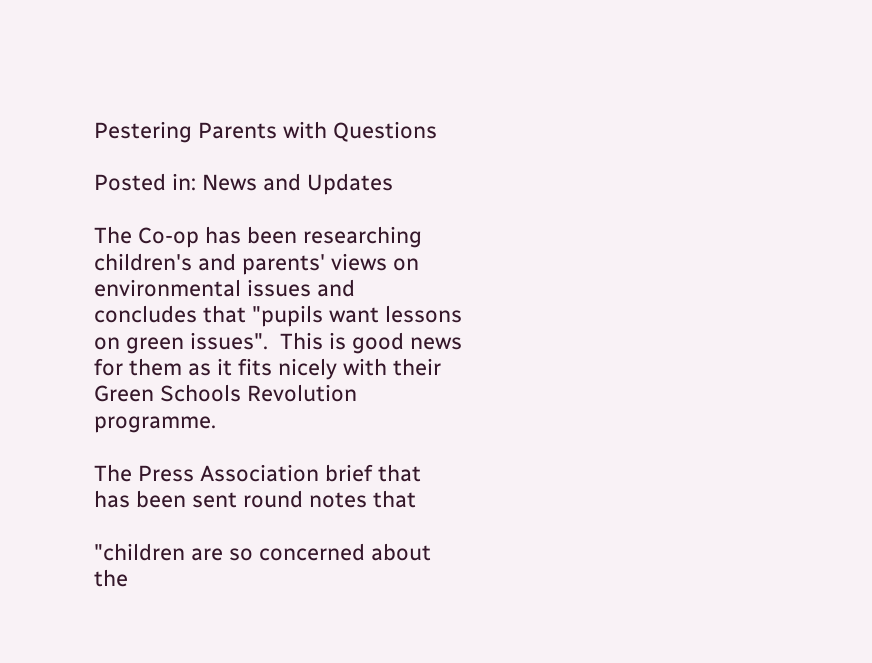Pestering Parents with Questions

Posted in: News and Updates

The Co-op has been researching children's and parents' views on environmental issues and concludes that "pupils want lessons on green issues".  This is good news for them as it fits nicely with their Green Schools Revolution programme.

The Press Association brief that has been sent round notes that

"children are so concerned about the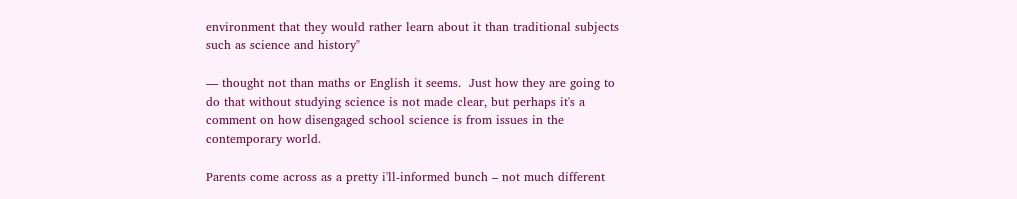environment that they would rather learn about it than traditional subjects such as science and history"

— thought not than maths or English it seems.  Just how they are going to do that without studying science is not made clear, but perhaps it's a comment on how disengaged school science is from issues in the contemporary world.

Parents come across as a pretty i'll-informed bunch – not much different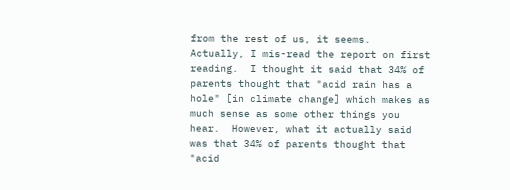from the rest of us, it seems.  Actually, I mis-read the report on first reading.  I thought it said that 34% of parents thought that "acid rain has a hole" [in climate change] which makes as much sense as some other things you hear.  However, what it actually said was that 34% of parents thought that "acid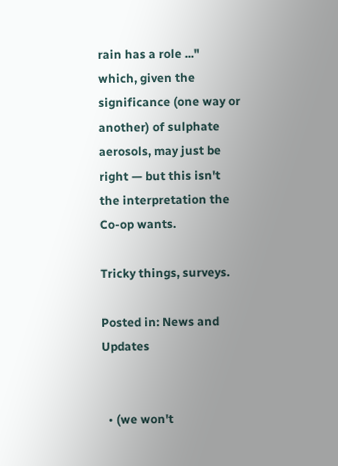rain has a role ..."  which, given the significance (one way or another) of sulphate aerosols, may just be right — but this isn't the interpretation the Co-op wants.

Tricky things, surveys.

Posted in: News and Updates


  • (we won't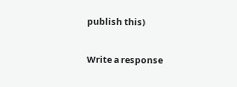publish this)

Write a response